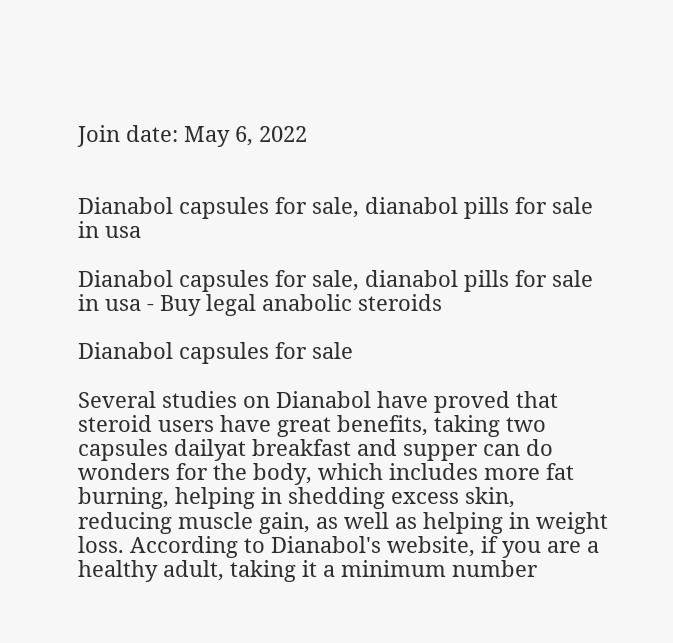Join date: May 6, 2022


Dianabol capsules for sale, dianabol pills for sale in usa

Dianabol capsules for sale, dianabol pills for sale in usa - Buy legal anabolic steroids

Dianabol capsules for sale

Several studies on Dianabol have proved that steroid users have great benefits, taking two capsules dailyat breakfast and supper can do wonders for the body, which includes more fat burning, helping in shedding excess skin, reducing muscle gain, as well as helping in weight loss. According to Dianabol's website, if you are a healthy adult, taking it a minimum number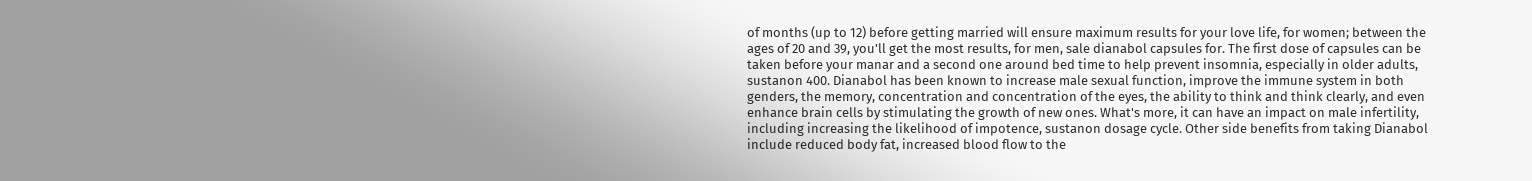of months (up to 12) before getting married will ensure maximum results for your love life, for women; between the ages of 20 and 39, you'll get the most results, for men, sale dianabol capsules for. The first dose of capsules can be taken before your manar and a second one around bed time to help prevent insomnia, especially in older adults, sustanon 400. Dianabol has been known to increase male sexual function, improve the immune system in both genders, the memory, concentration and concentration of the eyes, the ability to think and think clearly, and even enhance brain cells by stimulating the growth of new ones. What's more, it can have an impact on male infertility, including increasing the likelihood of impotence, sustanon dosage cycle. Other side benefits from taking Dianabol include reduced body fat, increased blood flow to the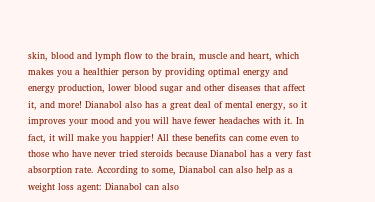skin, blood and lymph flow to the brain, muscle and heart, which makes you a healthier person by providing optimal energy and energy production, lower blood sugar and other diseases that affect it, and more! Dianabol also has a great deal of mental energy, so it improves your mood and you will have fewer headaches with it. In fact, it will make you happier! All these benefits can come even to those who have never tried steroids because Dianabol has a very fast absorption rate. According to some, Dianabol can also help as a weight loss agent: Dianabol can also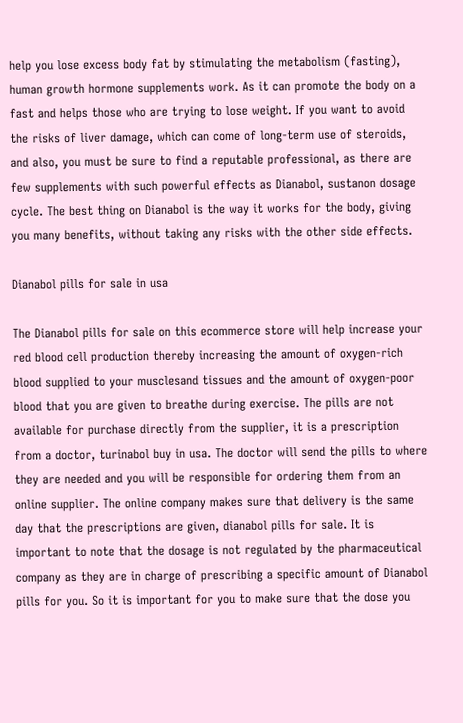help you lose excess body fat by stimulating the metabolism (fasting), human growth hormone supplements work. As it can promote the body on a fast and helps those who are trying to lose weight. If you want to avoid the risks of liver damage, which can come of long-term use of steroids, and also, you must be sure to find a reputable professional, as there are few supplements with such powerful effects as Dianabol, sustanon dosage cycle. The best thing on Dianabol is the way it works for the body, giving you many benefits, without taking any risks with the other side effects.

Dianabol pills for sale in usa

The Dianabol pills for sale on this ecommerce store will help increase your red blood cell production thereby increasing the amount of oxygen-rich blood supplied to your musclesand tissues and the amount of oxygen-poor blood that you are given to breathe during exercise. The pills are not available for purchase directly from the supplier, it is a prescription from a doctor, turinabol buy in usa. The doctor will send the pills to where they are needed and you will be responsible for ordering them from an online supplier. The online company makes sure that delivery is the same day that the prescriptions are given, dianabol pills for sale. It is important to note that the dosage is not regulated by the pharmaceutical company as they are in charge of prescribing a specific amount of Dianabol pills for you. So it is important for you to make sure that the dose you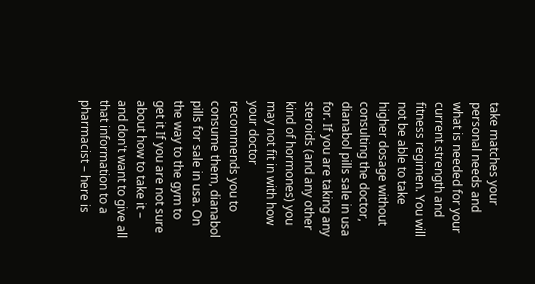take matches your personal needs and what is needed for your current strength and fitness regimen. You will not be able to take higher dosage without consulting the doctor, dianabol pills sale in usa for. If you are taking any steroids (and any other kind of hormones) you may not fit in with how your doctor recommends you to consume them, dianabol pills for sale in usa. On the way to the gym to get it If you are not sure about how to take it – and don't want to give all that information to a pharmacist – here is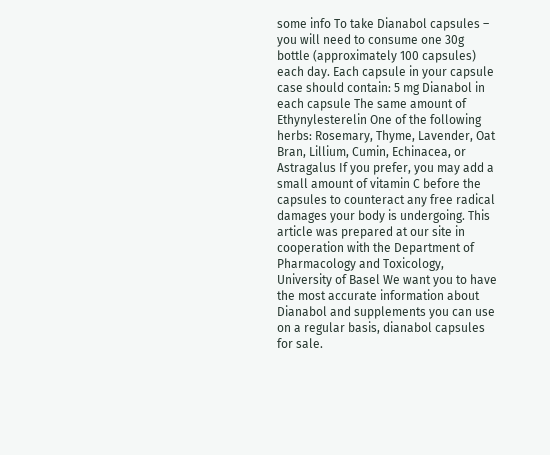some info To take Dianabol capsules – you will need to consume one 30g bottle (approximately 100 capsules) each day. Each capsule in your capsule case should contain: 5 mg Dianabol in each capsule The same amount of Ethynylesterelin One of the following herbs: Rosemary, Thyme, Lavender, Oat Bran, Lillium, Cumin, Echinacea, or Astragalus If you prefer, you may add a small amount of vitamin C before the capsules to counteract any free radical damages your body is undergoing. This article was prepared at our site in cooperation with the Department of Pharmacology and Toxicology, University of Basel We want you to have the most accurate information about Dianabol and supplements you can use on a regular basis, dianabol capsules for sale.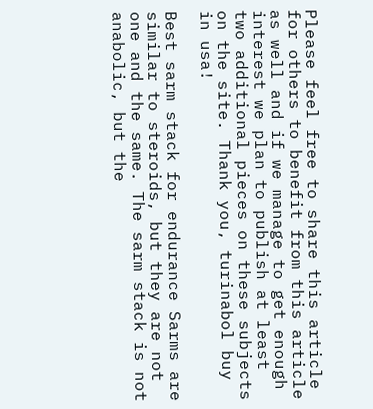Please feel free to share this article for others to benefit from this article as well and if we manage to get enough interest we plan to publish at least two additional pieces on these subjects on the site. Thank you, turinabol buy in usa!

Best sarm stack for endurance Sarms are similar to steroids, but they are not one and the same. The sarm stack is not anabolic, but the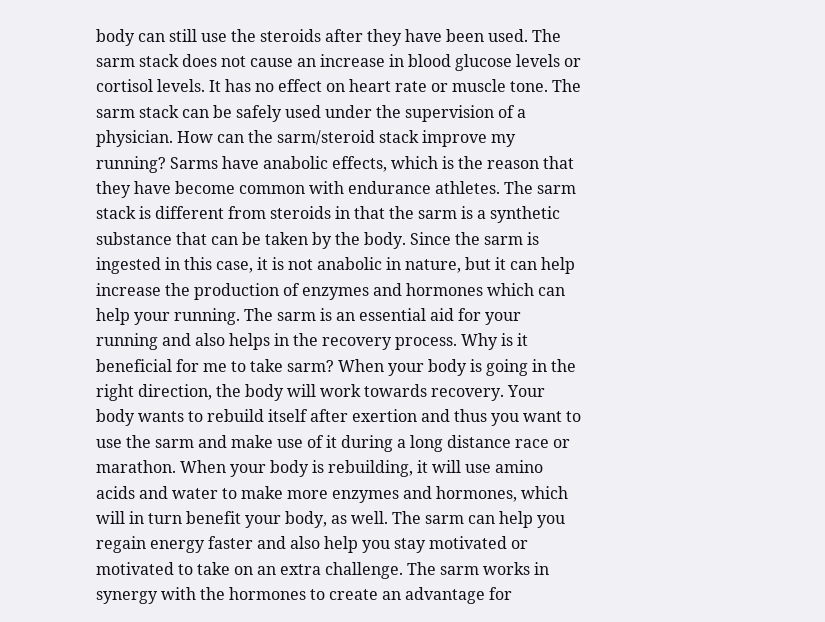body can still use the steroids after they have been used. The sarm stack does not cause an increase in blood glucose levels or cortisol levels. It has no effect on heart rate or muscle tone. The sarm stack can be safely used under the supervision of a physician. How can the sarm/steroid stack improve my running? Sarms have anabolic effects, which is the reason that they have become common with endurance athletes. The sarm stack is different from steroids in that the sarm is a synthetic substance that can be taken by the body. Since the sarm is ingested in this case, it is not anabolic in nature, but it can help increase the production of enzymes and hormones which can help your running. The sarm is an essential aid for your running and also helps in the recovery process. Why is it beneficial for me to take sarm? When your body is going in the right direction, the body will work towards recovery. Your body wants to rebuild itself after exertion and thus you want to use the sarm and make use of it during a long distance race or marathon. When your body is rebuilding, it will use amino acids and water to make more enzymes and hormones, which will in turn benefit your body, as well. The sarm can help you regain energy faster and also help you stay motivated or motivated to take on an extra challenge. The sarm works in synergy with the hormones to create an advantage for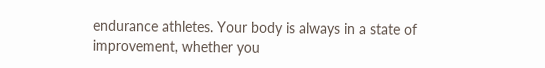endurance athletes. Your body is always in a state of improvement, whether you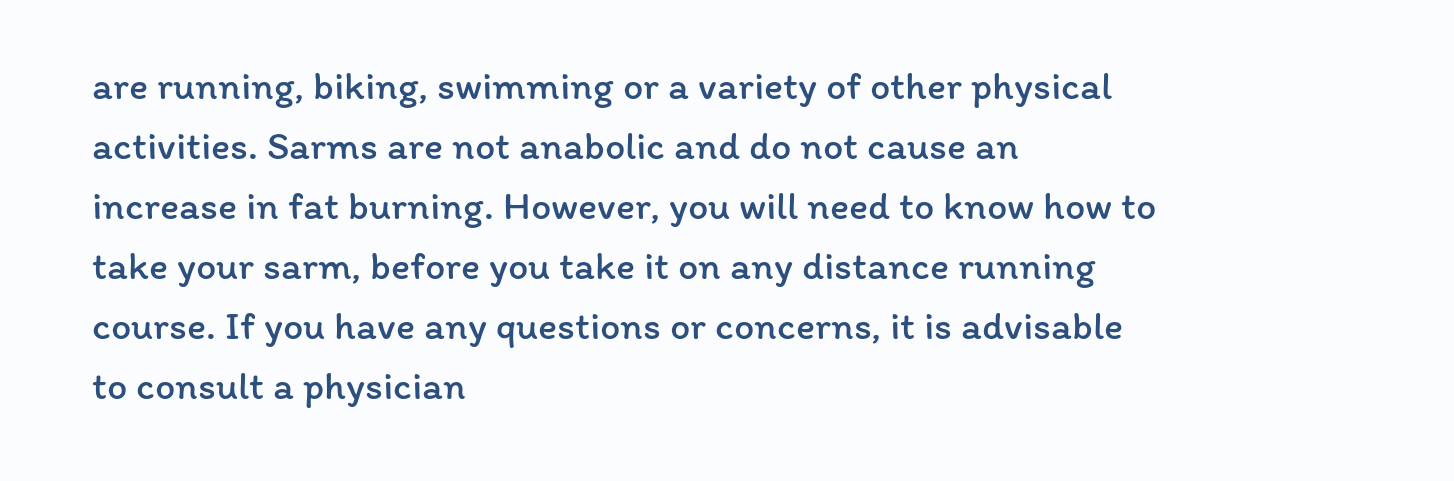are running, biking, swimming or a variety of other physical activities. Sarms are not anabolic and do not cause an increase in fat burning. However, you will need to know how to take your sarm, before you take it on any distance running course. If you have any questions or concerns, it is advisable to consult a physician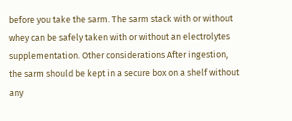before you take the sarm. The sarm stack with or without whey can be safely taken with or without an electrolytes supplementation. Other considerations After ingestion, the sarm should be kept in a secure box on a shelf without any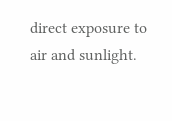direct exposure to air and sunlight.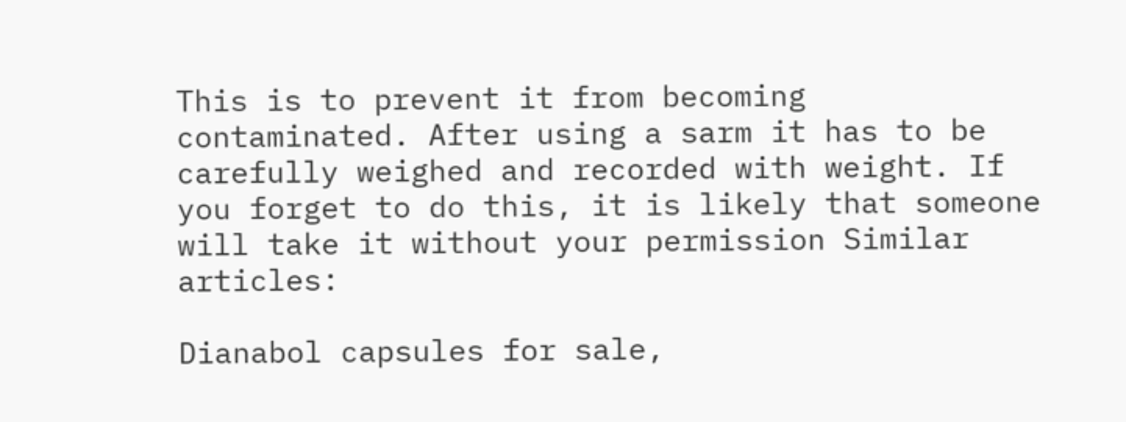This is to prevent it from becoming contaminated. After using a sarm it has to be carefully weighed and recorded with weight. If you forget to do this, it is likely that someone will take it without your permission Similar articles:

Dianabol capsules for sale,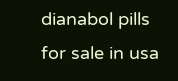dianabol pills for sale in usa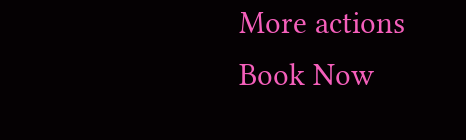More actions
Book Now